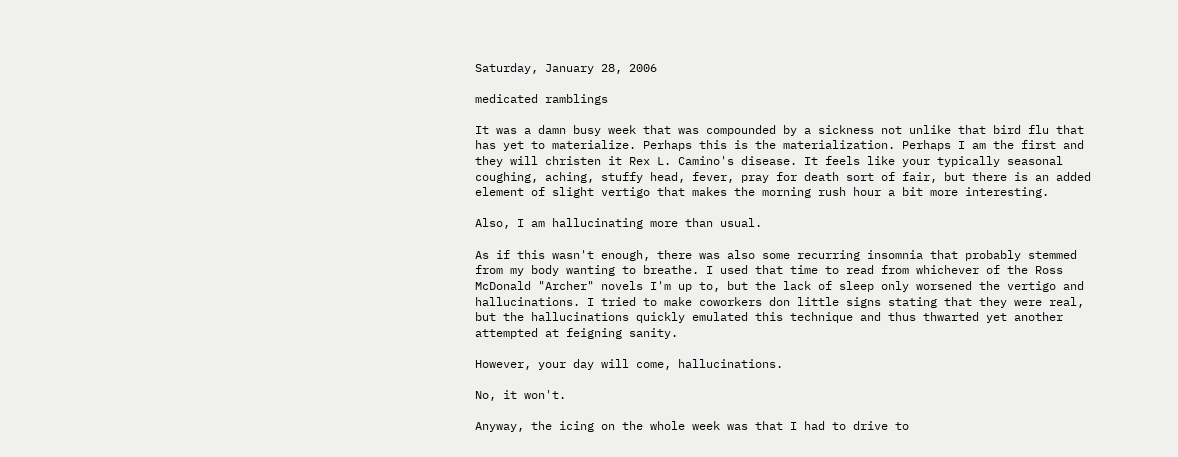Saturday, January 28, 2006

medicated ramblings

It was a damn busy week that was compounded by a sickness not unlike that bird flu that has yet to materialize. Perhaps this is the materialization. Perhaps I am the first and they will christen it Rex L. Camino's disease. It feels like your typically seasonal coughing, aching, stuffy head, fever, pray for death sort of fair, but there is an added element of slight vertigo that makes the morning rush hour a bit more interesting.

Also, I am hallucinating more than usual.

As if this wasn't enough, there was also some recurring insomnia that probably stemmed from my body wanting to breathe. I used that time to read from whichever of the Ross McDonald "Archer" novels I'm up to, but the lack of sleep only worsened the vertigo and hallucinations. I tried to make coworkers don little signs stating that they were real, but the hallucinations quickly emulated this technique and thus thwarted yet another attempted at feigning sanity.

However, your day will come, hallucinations.

No, it won't.

Anyway, the icing on the whole week was that I had to drive to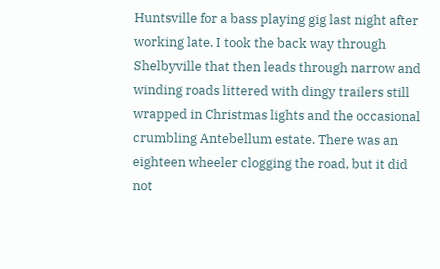Huntsville for a bass playing gig last night after working late. I took the back way through Shelbyville that then leads through narrow and winding roads littered with dingy trailers still wrapped in Christmas lights and the occasional crumbling Antebellum estate. There was an eighteen wheeler clogging the road, but it did not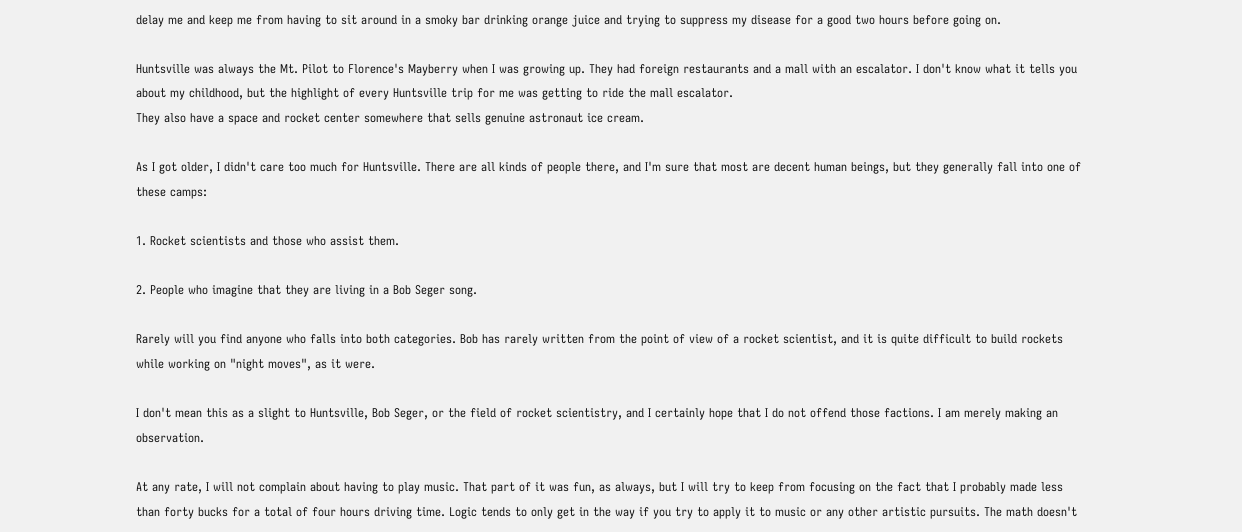delay me and keep me from having to sit around in a smoky bar drinking orange juice and trying to suppress my disease for a good two hours before going on.

Huntsville was always the Mt. Pilot to Florence's Mayberry when I was growing up. They had foreign restaurants and a mall with an escalator. I don't know what it tells you about my childhood, but the highlight of every Huntsville trip for me was getting to ride the mall escalator.
They also have a space and rocket center somewhere that sells genuine astronaut ice cream.

As I got older, I didn't care too much for Huntsville. There are all kinds of people there, and I'm sure that most are decent human beings, but they generally fall into one of these camps:

1. Rocket scientists and those who assist them.

2. People who imagine that they are living in a Bob Seger song.

Rarely will you find anyone who falls into both categories. Bob has rarely written from the point of view of a rocket scientist, and it is quite difficult to build rockets while working on "night moves", as it were.

I don't mean this as a slight to Huntsville, Bob Seger, or the field of rocket scientistry, and I certainly hope that I do not offend those factions. I am merely making an observation.

At any rate, I will not complain about having to play music. That part of it was fun, as always, but I will try to keep from focusing on the fact that I probably made less than forty bucks for a total of four hours driving time. Logic tends to only get in the way if you try to apply it to music or any other artistic pursuits. The math doesn't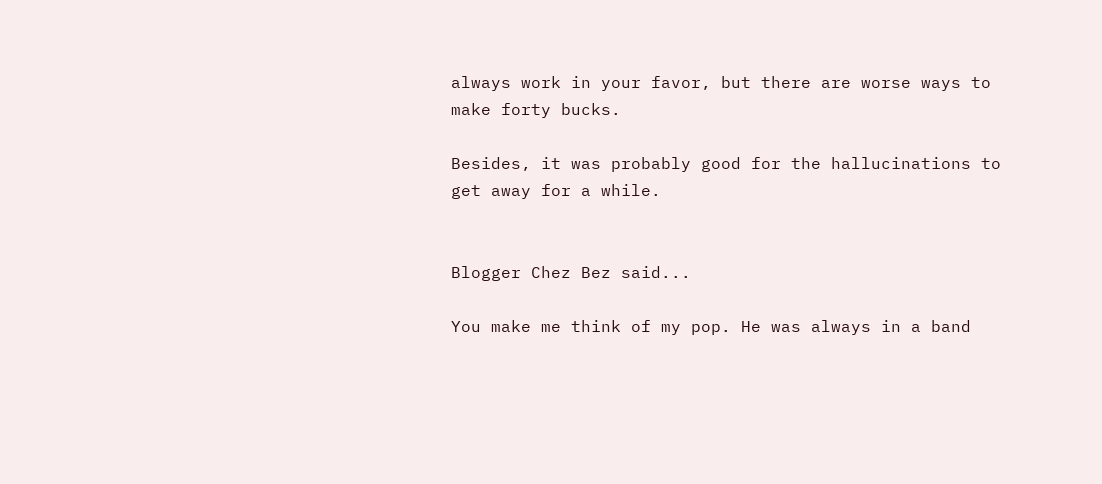always work in your favor, but there are worse ways to make forty bucks.

Besides, it was probably good for the hallucinations to get away for a while.


Blogger Chez Bez said...

You make me think of my pop. He was always in a band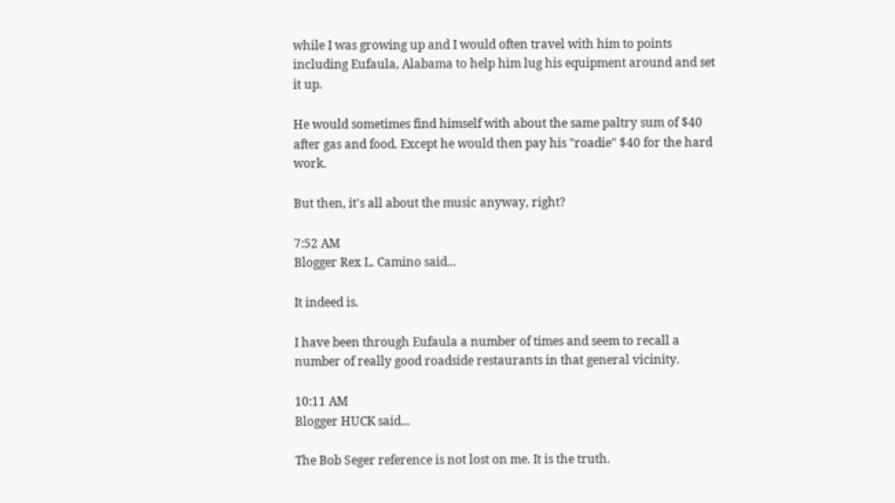while I was growing up and I would often travel with him to points including Eufaula, Alabama to help him lug his equipment around and set it up.

He would sometimes find himself with about the same paltry sum of $40 after gas and food. Except he would then pay his "roadie" $40 for the hard work.

But then, it's all about the music anyway, right?

7:52 AM
Blogger Rex L. Camino said...

It indeed is.

I have been through Eufaula a number of times and seem to recall a number of really good roadside restaurants in that general vicinity.

10:11 AM
Blogger HUCK said...

The Bob Seger reference is not lost on me. It is the truth.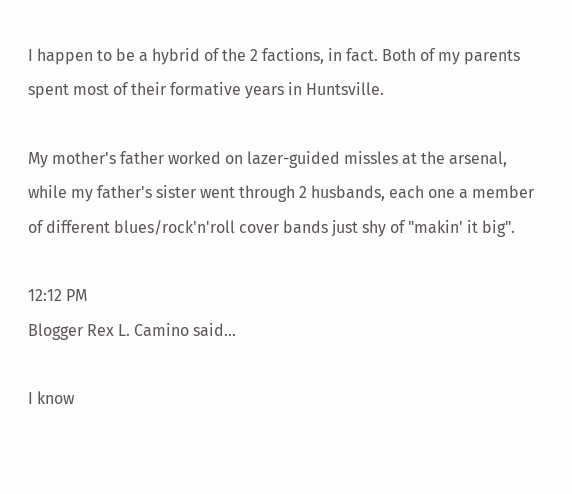I happen to be a hybrid of the 2 factions, in fact. Both of my parents spent most of their formative years in Huntsville.

My mother's father worked on lazer-guided missles at the arsenal, while my father's sister went through 2 husbands, each one a member of different blues/rock'n'roll cover bands just shy of "makin' it big".

12:12 PM
Blogger Rex L. Camino said...

I know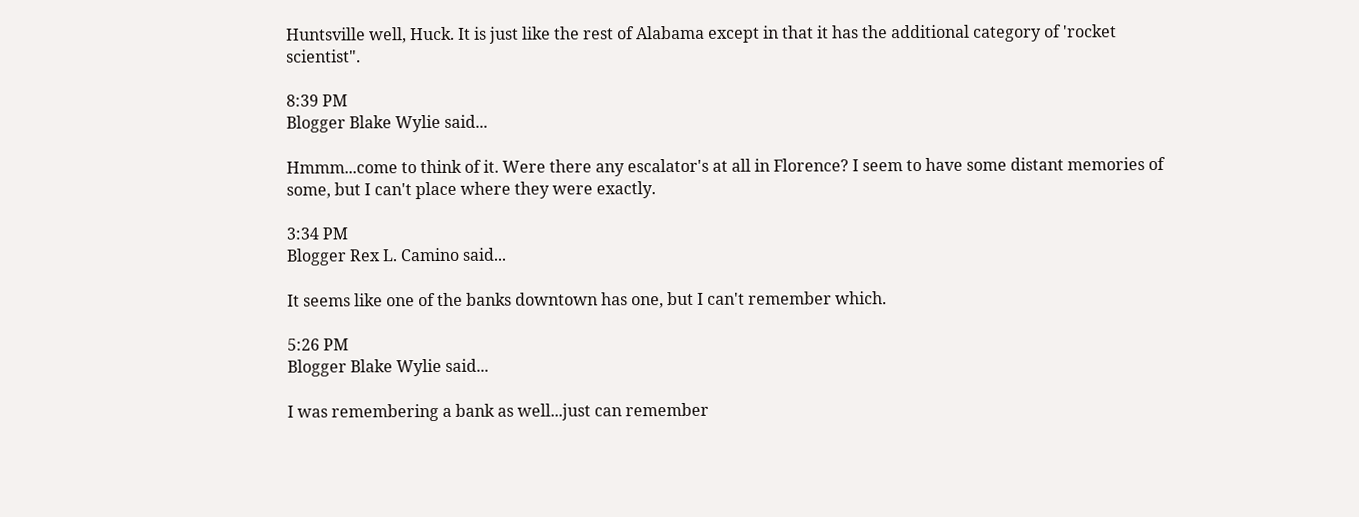Huntsville well, Huck. It is just like the rest of Alabama except in that it has the additional category of 'rocket scientist".

8:39 PM
Blogger Blake Wylie said...

Hmmm...come to think of it. Were there any escalator's at all in Florence? I seem to have some distant memories of some, but I can't place where they were exactly.

3:34 PM
Blogger Rex L. Camino said...

It seems like one of the banks downtown has one, but I can't remember which.

5:26 PM
Blogger Blake Wylie said...

I was remembering a bank as well...just can remember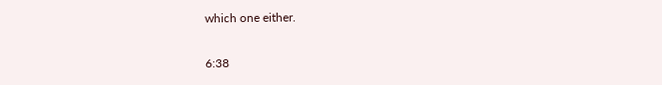which one either.

6:38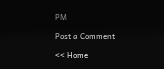PM

Post a Comment

<< Home